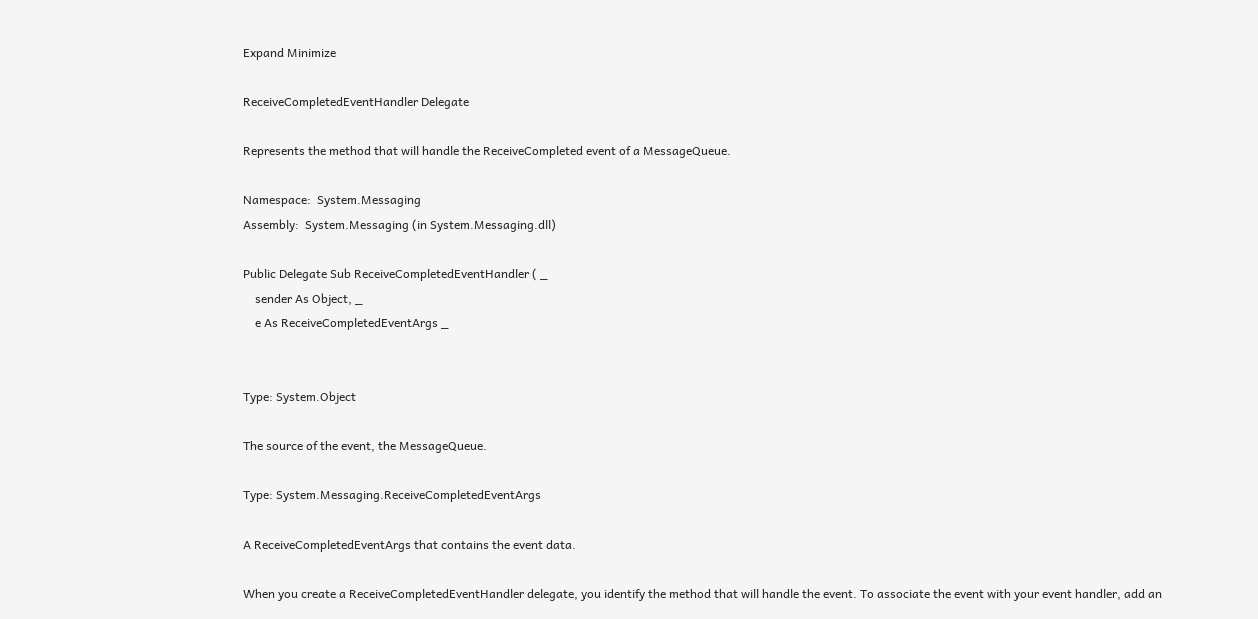Expand Minimize

ReceiveCompletedEventHandler Delegate

Represents the method that will handle the ReceiveCompleted event of a MessageQueue.

Namespace:  System.Messaging
Assembly:  System.Messaging (in System.Messaging.dll)

Public Delegate Sub ReceiveCompletedEventHandler ( _
    sender As Object, _
    e As ReceiveCompletedEventArgs _


Type: System.Object

The source of the event, the MessageQueue.

Type: System.Messaging.ReceiveCompletedEventArgs

A ReceiveCompletedEventArgs that contains the event data.

When you create a ReceiveCompletedEventHandler delegate, you identify the method that will handle the event. To associate the event with your event handler, add an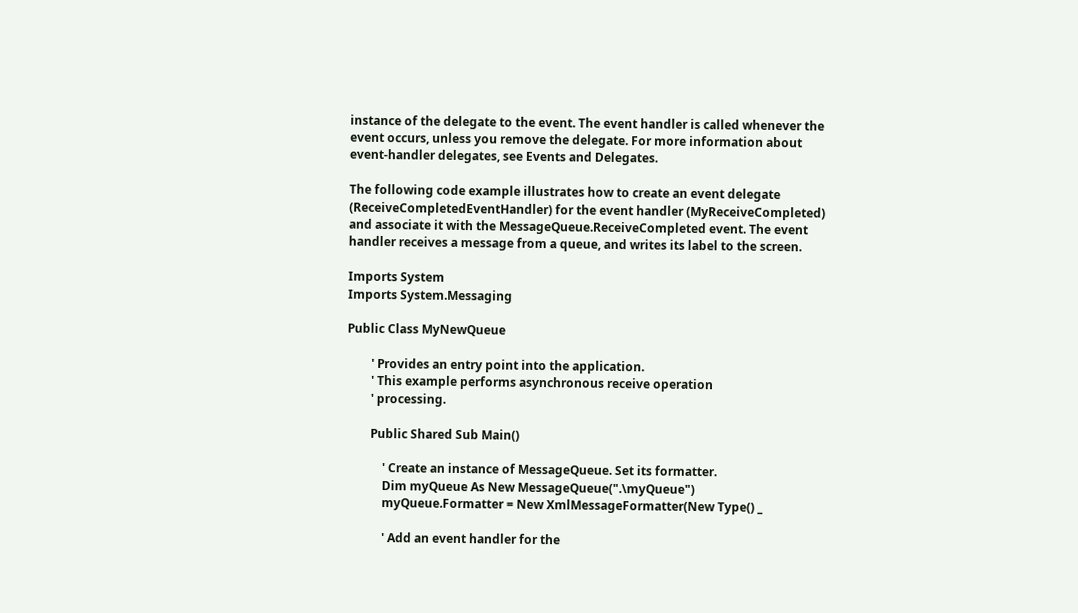instance of the delegate to the event. The event handler is called whenever the event occurs, unless you remove the delegate. For more information about event-handler delegates, see Events and Delegates.

The following code example illustrates how to create an event delegate (ReceiveCompletedEventHandler) for the event handler (MyReceiveCompleted) and associate it with the MessageQueue.ReceiveCompleted event. The event handler receives a message from a queue, and writes its label to the screen.

Imports System
Imports System.Messaging

Public Class MyNewQueue

        ' Provides an entry point into the application.
        ' This example performs asynchronous receive operation
        ' processing.

        Public Shared Sub Main()

            ' Create an instance of MessageQueue. Set its formatter.
            Dim myQueue As New MessageQueue(".\myQueue")
            myQueue.Formatter = New XmlMessageFormatter(New Type() _

            ' Add an event handler for the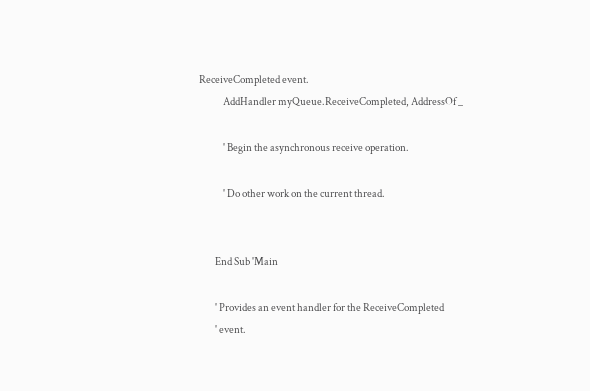ReceiveCompleted event.
            AddHandler myQueue.ReceiveCompleted, AddressOf _

            ' Begin the asynchronous receive operation.

            ' Do other work on the current thread.


        End Sub 'Main

        ' Provides an event handler for the ReceiveCompleted
        ' event.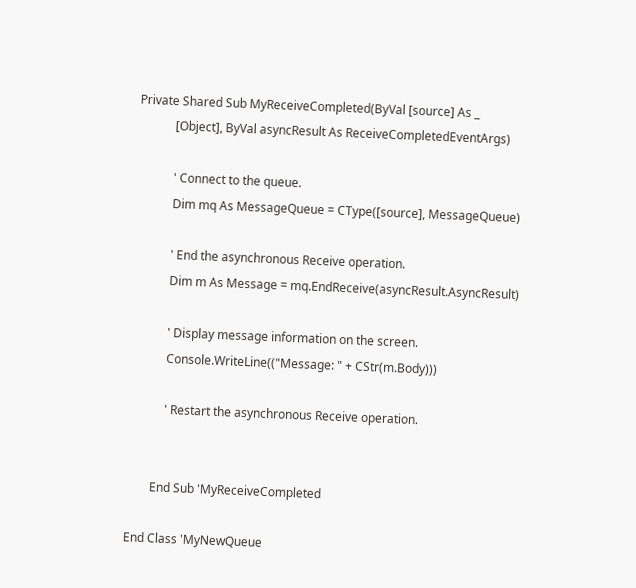Private Shared Sub MyReceiveCompleted(ByVal [source] As _
            [Object], ByVal asyncResult As ReceiveCompletedEventArgs)

            ' Connect to the queue.
            Dim mq As MessageQueue = CType([source], MessageQueue)

            ' End the asynchronous Receive operation.
            Dim m As Message = mq.EndReceive(asyncResult.AsyncResult)

            ' Display message information on the screen.
            Console.WriteLine(("Message: " + CStr(m.Body)))

            ' Restart the asynchronous Receive operation.


        End Sub 'MyReceiveCompleted

End Class 'MyNewQueue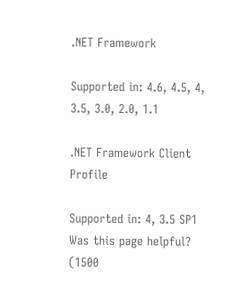.NET Framework

Supported in: 4.6, 4.5, 4, 3.5, 3.0, 2.0, 1.1

.NET Framework Client Profile

Supported in: 4, 3.5 SP1
Was this page helpful?
(1500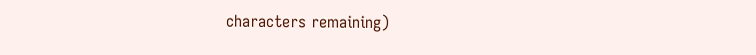characters remaining)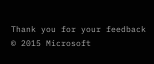Thank you for your feedback
© 2015 Microsoft